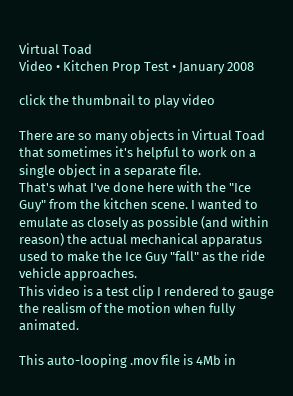Virtual Toad
Video • Kitchen Prop Test • January 2008

click the thumbnail to play video

There are so many objects in Virtual Toad that sometimes it's helpful to work on a single object in a separate file.
That's what I've done here with the "Ice Guy" from the kitchen scene. I wanted to emulate as closely as possible (and within reason) the actual mechanical apparatus used to make the Ice Guy "fall" as the ride vehicle approaches.
This video is a test clip I rendered to gauge the realism of the motion when fully animated.

This auto-looping .mov file is 4Mb in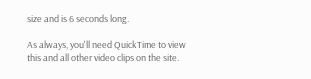size and is 6 seconds long.

As always, you'll need QuickTime to view this and all other video clips on the site.